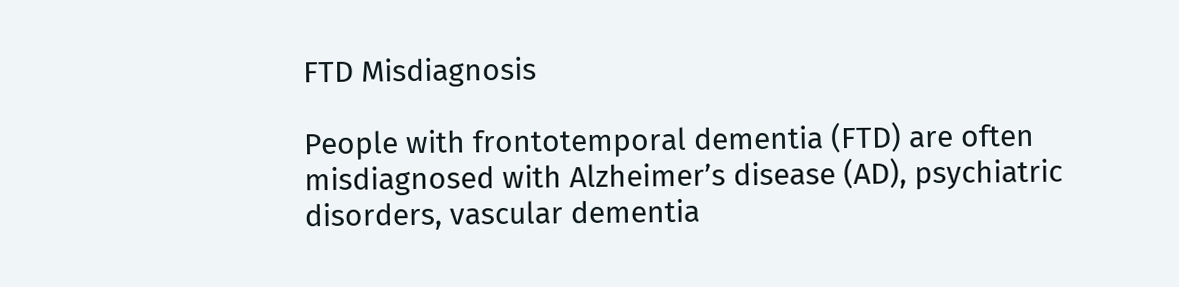FTD Misdiagnosis

People with frontotemporal dementia (FTD) are often misdiagnosed with Alzheimer’s disease (AD), psychiatric disorders, vascular dementia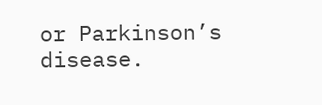or Parkinson’s disease.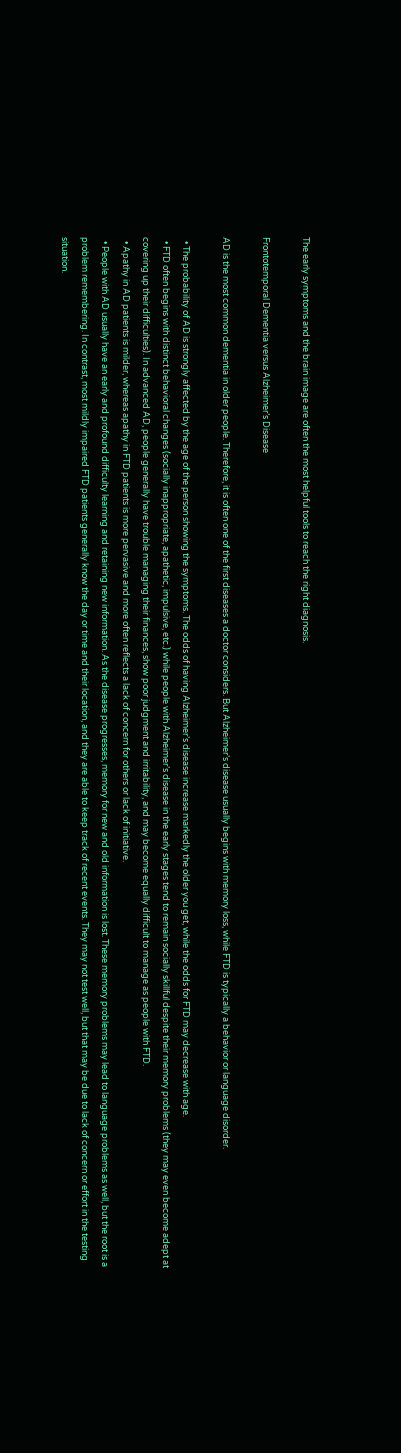The early symptoms and the brain image are often the most helpful tools to reach the right diagnosis.

Frontotemporal Dementia versus Alzheimer’s Disease

AD is the most common dementia in older people. Therefore, it is often one of the first diseases a doctor considers. But Alzheimer’s disease usually begins with memory loss, while FTD is typically a behavior or language disorder.

  • The probability of AD is strongly affected by the age of the person showing the symptoms. The odds of having Alzheimer’s disease increase markedly the older you get, while the odds for FTD may decrease with age.
  • FTD often begins with distinct behavioral changes (socially inappropriate, apathetic, impulsive, etc.) while people with Alzheimer’s disease in the early stages tend to remain socially skillful despite their memory problems (they may even become adept at covering up their difficulties). In advanced AD, people generally have trouble managing their finances, show poor judgment and irritability, and may become equally difficult to manage as people with FTD.
  • Apathy in AD patients is milder, whereas apathy in FTD patients is more pervasive and more often reflects a lack of concern for others or lack of initiative.
  • People with AD usually have an early and profound difficulty learning and retaining new information. As the disease progresses, memory for new and old information is lost. These memory problems may lead to language problems as well, but the root is a problem remembering. In contrast, most mildly impaired FTD patients generally know the day or time and their location, and they are able to keep track of recent events. They may not test well, but that may be due to lack of concern or effort in the testing situation.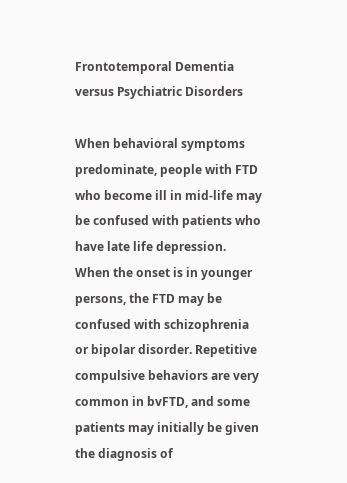Frontotemporal Dementia versus Psychiatric Disorders

When behavioral symptoms predominate, people with FTD who become ill in mid-life may be confused with patients who have late life depression. When the onset is in younger persons, the FTD may be confused with schizophrenia or bipolar disorder. Repetitive compulsive behaviors are very common in bvFTD, and some patients may initially be given the diagnosis of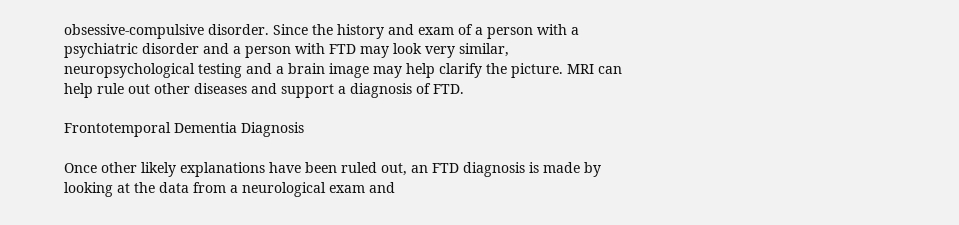obsessive-compulsive disorder. Since the history and exam of a person with a psychiatric disorder and a person with FTD may look very similar, neuropsychological testing and a brain image may help clarify the picture. MRI can help rule out other diseases and support a diagnosis of FTD.

Frontotemporal Dementia Diagnosis

Once other likely explanations have been ruled out, an FTD diagnosis is made by looking at the data from a neurological exam and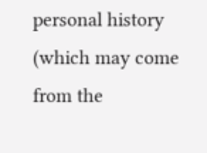personal history (which may come from the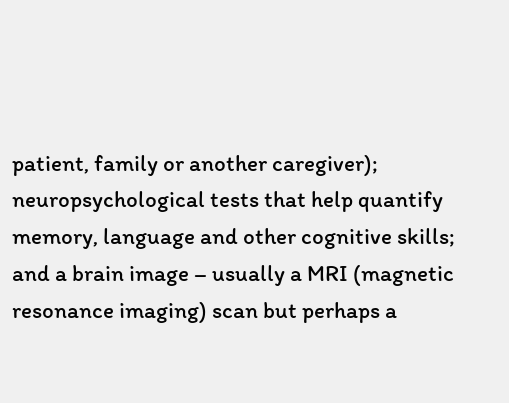patient, family or another caregiver); neuropsychological tests that help quantify memory, language and other cognitive skills; and a brain image – usually a MRI (magnetic resonance imaging) scan but perhaps a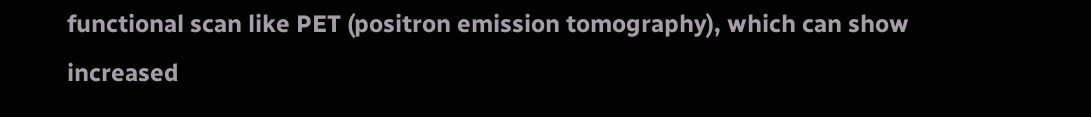functional scan like PET (positron emission tomography), which can show increased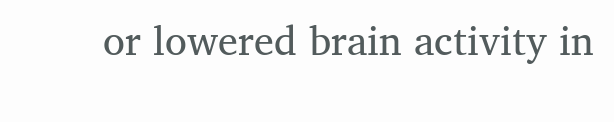or lowered brain activity in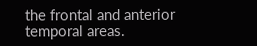the frontal and anterior temporal areas.